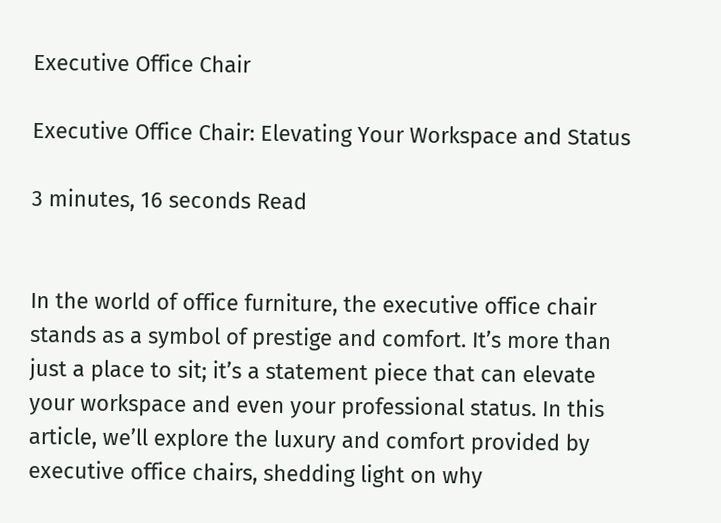Executive Office Chair

Executive Office Chair: Elevating Your Workspace and Status

3 minutes, 16 seconds Read


In the world of office furniture, the executive office chair stands as a symbol of prestige and comfort. It’s more than just a place to sit; it’s a statement piece that can elevate your workspace and even your professional status. In this article, we’ll explore the luxury and comfort provided by executive office chairs, shedding light on why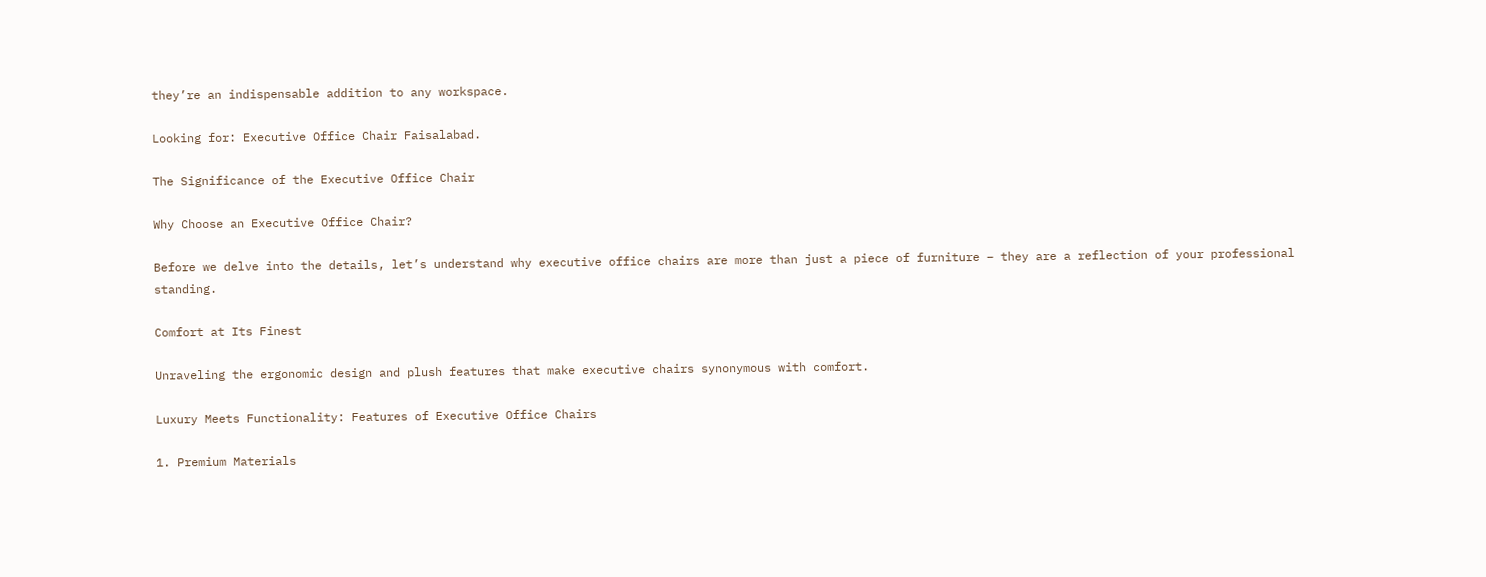they’re an indispensable addition to any workspace.

Looking for: Executive Office Chair Faisalabad.

The Significance of the Executive Office Chair

Why Choose an Executive Office Chair?

Before we delve into the details, let’s understand why executive office chairs are more than just a piece of furniture – they are a reflection of your professional standing.

Comfort at Its Finest

Unraveling the ergonomic design and plush features that make executive chairs synonymous with comfort.

Luxury Meets Functionality: Features of Executive Office Chairs

1. Premium Materials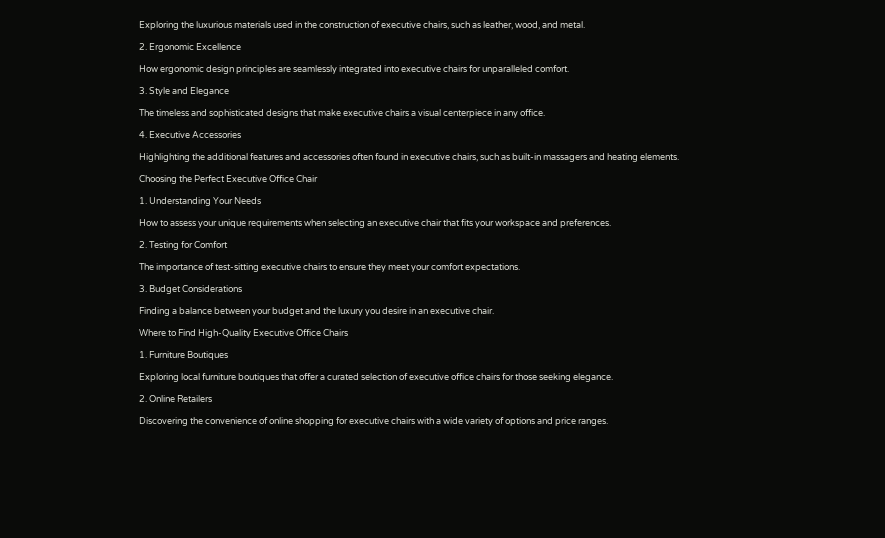Exploring the luxurious materials used in the construction of executive chairs, such as leather, wood, and metal.

2. Ergonomic Excellence

How ergonomic design principles are seamlessly integrated into executive chairs for unparalleled comfort.

3. Style and Elegance

The timeless and sophisticated designs that make executive chairs a visual centerpiece in any office.

4. Executive Accessories

Highlighting the additional features and accessories often found in executive chairs, such as built-in massagers and heating elements.

Choosing the Perfect Executive Office Chair

1. Understanding Your Needs

How to assess your unique requirements when selecting an executive chair that fits your workspace and preferences.

2. Testing for Comfort

The importance of test-sitting executive chairs to ensure they meet your comfort expectations.

3. Budget Considerations

Finding a balance between your budget and the luxury you desire in an executive chair.

Where to Find High-Quality Executive Office Chairs

1. Furniture Boutiques

Exploring local furniture boutiques that offer a curated selection of executive office chairs for those seeking elegance.

2. Online Retailers

Discovering the convenience of online shopping for executive chairs with a wide variety of options and price ranges.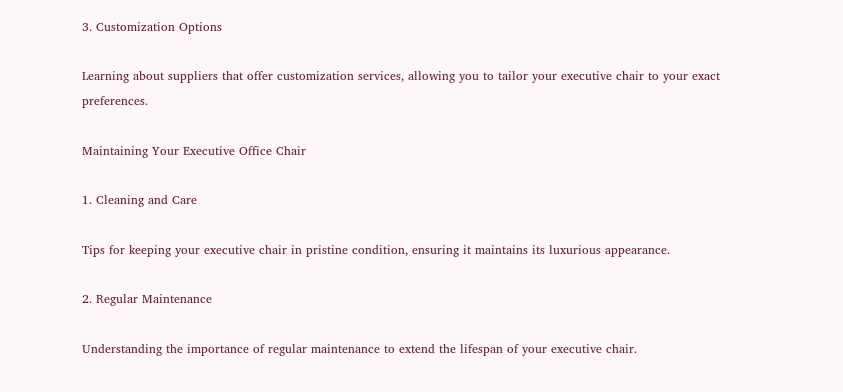3. Customization Options

Learning about suppliers that offer customization services, allowing you to tailor your executive chair to your exact preferences.

Maintaining Your Executive Office Chair

1. Cleaning and Care

Tips for keeping your executive chair in pristine condition, ensuring it maintains its luxurious appearance.

2. Regular Maintenance

Understanding the importance of regular maintenance to extend the lifespan of your executive chair.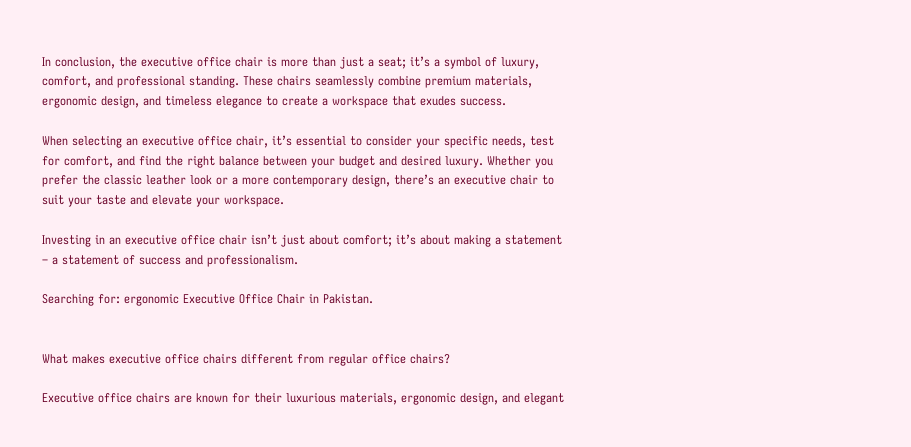In conclusion, the executive office chair is more than just a seat; it’s a symbol of luxury, comfort, and professional standing. These chairs seamlessly combine premium materials, ergonomic design, and timeless elegance to create a workspace that exudes success.

When selecting an executive office chair, it’s essential to consider your specific needs, test for comfort, and find the right balance between your budget and desired luxury. Whether you prefer the classic leather look or a more contemporary design, there’s an executive chair to suit your taste and elevate your workspace.

Investing in an executive office chair isn’t just about comfort; it’s about making a statement – a statement of success and professionalism.

Searching for: ergonomic Executive Office Chair in Pakistan.


What makes executive office chairs different from regular office chairs?

Executive office chairs are known for their luxurious materials, ergonomic design, and elegant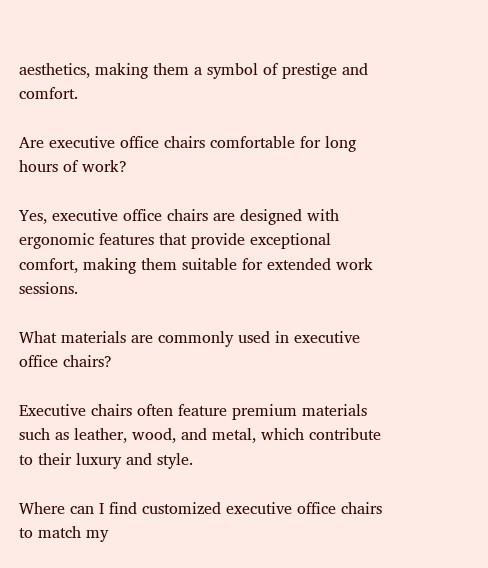aesthetics, making them a symbol of prestige and comfort.

Are executive office chairs comfortable for long hours of work?

Yes, executive office chairs are designed with ergonomic features that provide exceptional comfort, making them suitable for extended work sessions.

What materials are commonly used in executive office chairs?

Executive chairs often feature premium materials such as leather, wood, and metal, which contribute to their luxury and style.

Where can I find customized executive office chairs to match my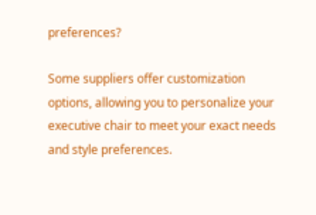preferences?

Some suppliers offer customization options, allowing you to personalize your executive chair to meet your exact needs and style preferences.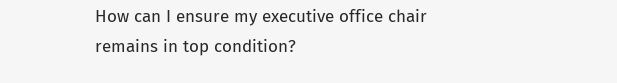How can I ensure my executive office chair remains in top condition?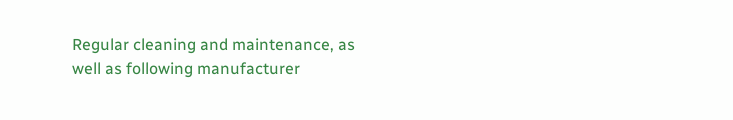Regular cleaning and maintenance, as well as following manufacturer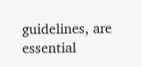guidelines, are essential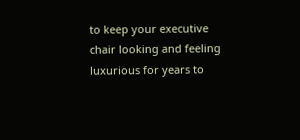to keep your executive chair looking and feeling luxurious for years to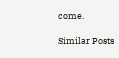come.

Similar Posts